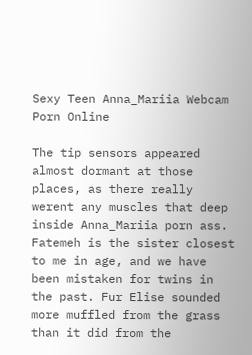Sexy Teen Anna_Mariia Webcam Porn Online

The tip sensors appeared almost dormant at those places, as there really werent any muscles that deep inside Anna_Mariia porn ass. Fatemeh is the sister closest to me in age, and we have been mistaken for twins in the past. Fur Elise sounded more muffled from the grass than it did from the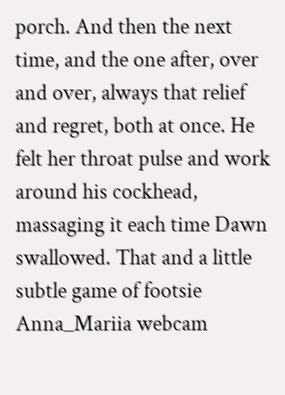porch. And then the next time, and the one after, over and over, always that relief and regret, both at once. He felt her throat pulse and work around his cockhead, massaging it each time Dawn swallowed. That and a little subtle game of footsie Anna_Mariia webcam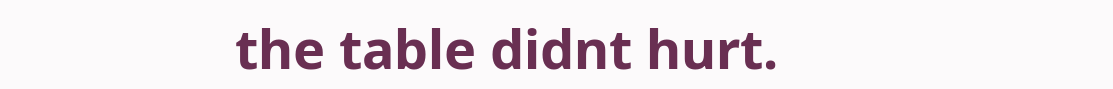the table didnt hurt.